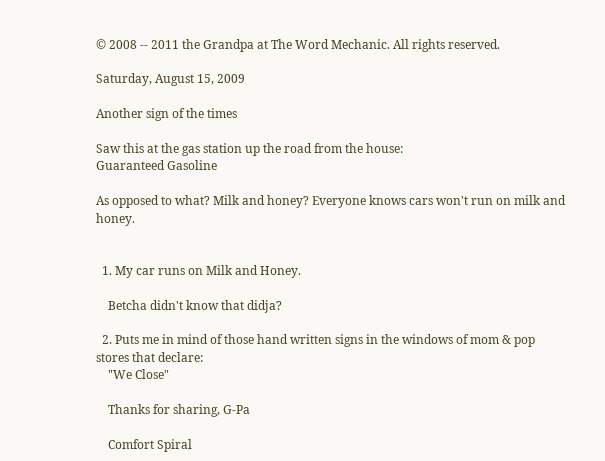© 2008 -- 2011 the Grandpa at The Word Mechanic. All rights reserved.

Saturday, August 15, 2009

Another sign of the times

Saw this at the gas station up the road from the house:
Guaranteed Gasoline

As opposed to what? Milk and honey? Everyone knows cars won't run on milk and honey.


  1. My car runs on Milk and Honey.

    Betcha didn't know that didja?

  2. Puts me in mind of those hand written signs in the windows of mom & pop stores that declare:
    "We Close"

    Thanks for sharing, G-Pa

    Comfort Spiral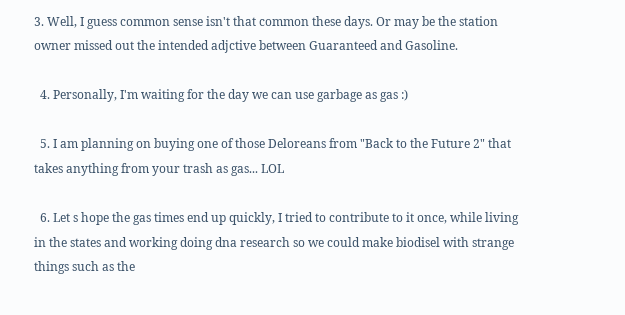3. Well, I guess common sense isn't that common these days. Or may be the station owner missed out the intended adjctive between Guaranteed and Gasoline.

  4. Personally, I'm waiting for the day we can use garbage as gas :)

  5. I am planning on buying one of those Deloreans from "Back to the Future 2" that takes anything from your trash as gas... LOL

  6. Let s hope the gas times end up quickly, I tried to contribute to it once, while living in the states and working doing dna research so we could make biodisel with strange things such as the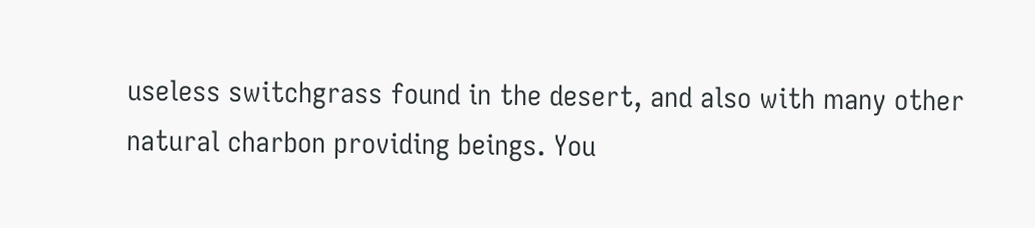useless switchgrass found in the desert, and also with many other natural charbon providing beings. You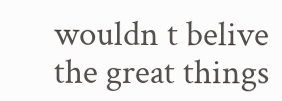wouldn t belive the great things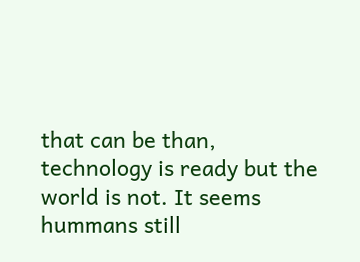that can be than, technology is ready but the world is not. It seems hummans still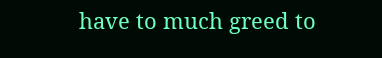have to much greed to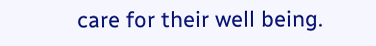care for their well being.